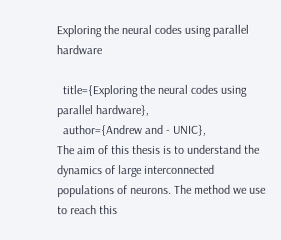Exploring the neural codes using parallel hardware

  title={Exploring the neural codes using parallel hardware},
  author={Andrew and - UNIC},
The aim of this thesis is to understand the dynamics of large interconnected populations of neurons. The method we use to reach this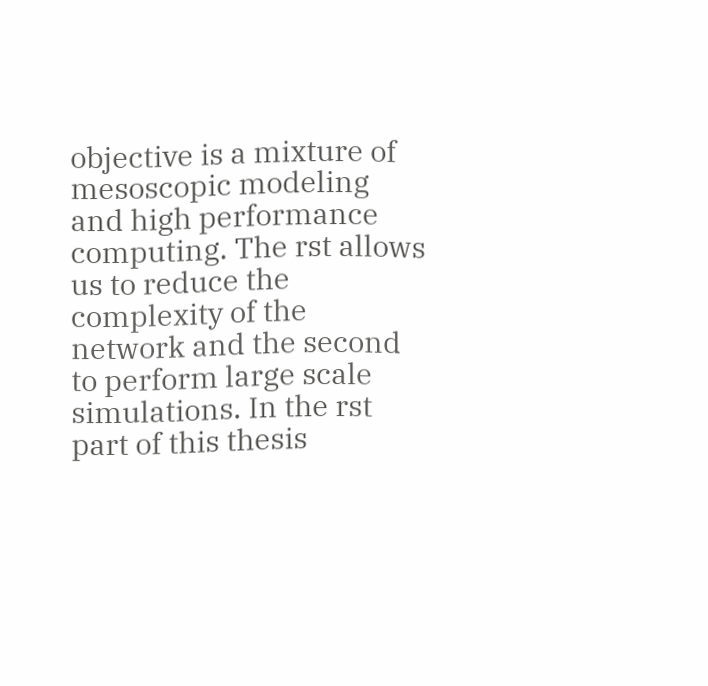objective is a mixture of mesoscopic modeling and high performance computing. The rst allows us to reduce the complexity of the network and the second to perform large scale simulations. In the rst part of this thesis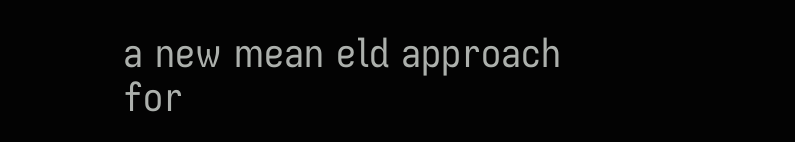a new mean eld approach for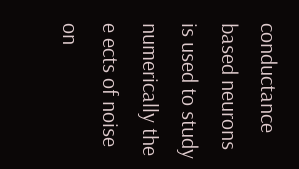conductance based neurons is used to study numerically the e ects of noise on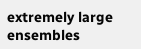extremely large ensembles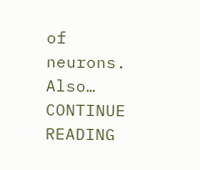of neurons. Also… CONTINUE READING